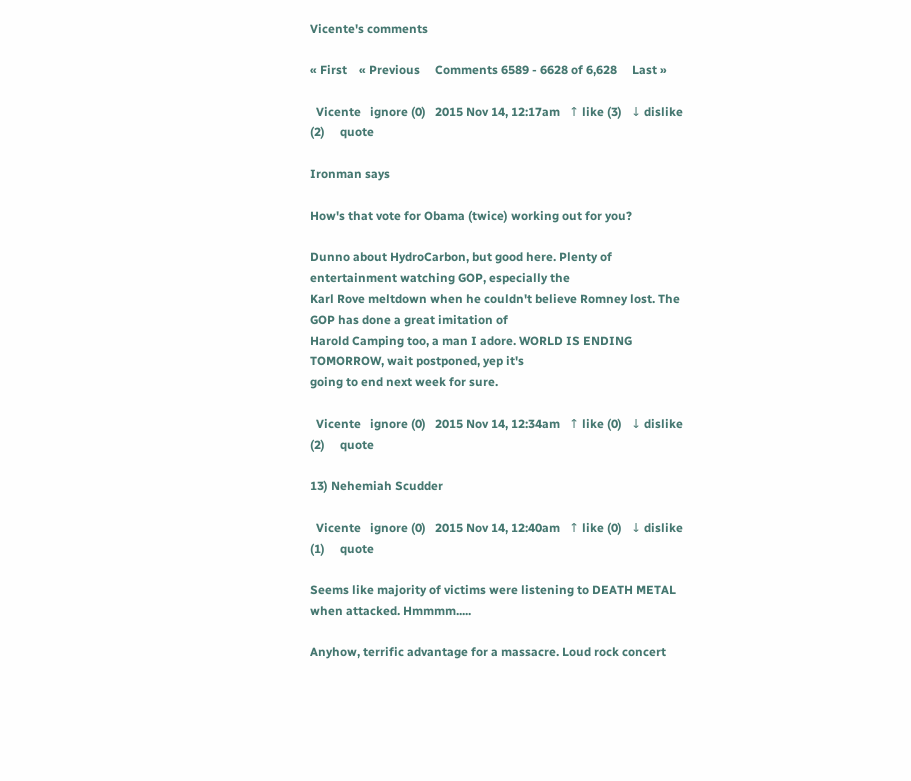Vicente's comments

« First    « Previous     Comments 6589 - 6628 of 6,628     Last »

  Vicente   ignore (0)   2015 Nov 14, 12:17am   ↑ like (3)   ↓ dislike (2)     quote

Ironman says

How's that vote for Obama (twice) working out for you?

Dunno about HydroCarbon, but good here. Plenty of entertainment watching GOP, especially the
Karl Rove meltdown when he couldn't believe Romney lost. The GOP has done a great imitation of
Harold Camping too, a man I adore. WORLD IS ENDING TOMORROW, wait postponed, yep it's
going to end next week for sure.

  Vicente   ignore (0)   2015 Nov 14, 12:34am   ↑ like (0)   ↓ dislike (2)     quote

13) Nehemiah Scudder

  Vicente   ignore (0)   2015 Nov 14, 12:40am   ↑ like (0)   ↓ dislike (1)     quote

Seems like majority of victims were listening to DEATH METAL when attacked. Hmmmm.....

Anyhow, terrific advantage for a massacre. Loud rock concert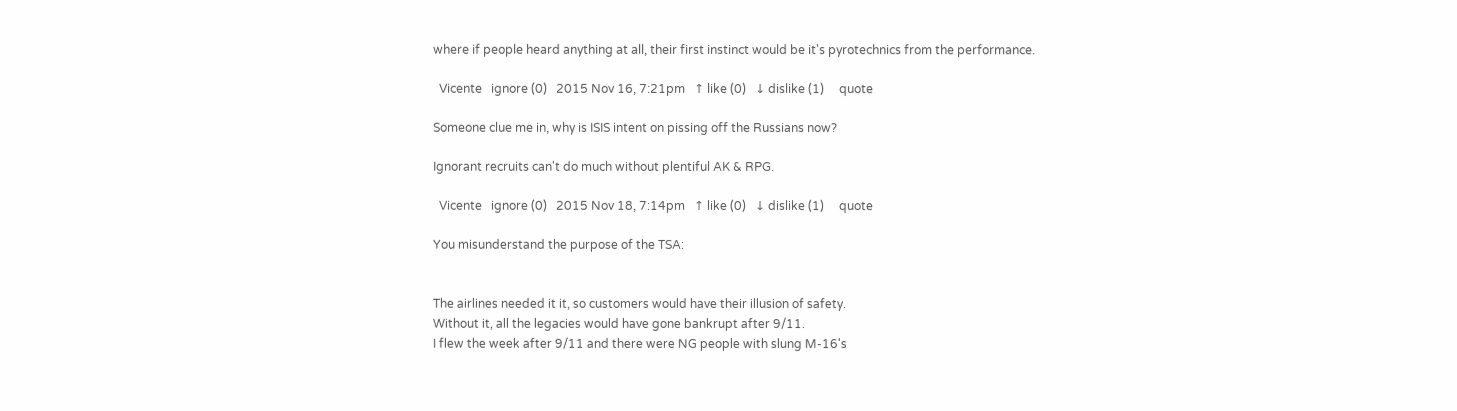where if people heard anything at all, their first instinct would be it's pyrotechnics from the performance.

  Vicente   ignore (0)   2015 Nov 16, 7:21pm   ↑ like (0)   ↓ dislike (1)     quote

Someone clue me in, why is ISIS intent on pissing off the Russians now?

Ignorant recruits can't do much without plentiful AK & RPG.

  Vicente   ignore (0)   2015 Nov 18, 7:14pm   ↑ like (0)   ↓ dislike (1)     quote

You misunderstand the purpose of the TSA:


The airlines needed it it, so customers would have their illusion of safety.
Without it, all the legacies would have gone bankrupt after 9/11.
I flew the week after 9/11 and there were NG people with slung M-16's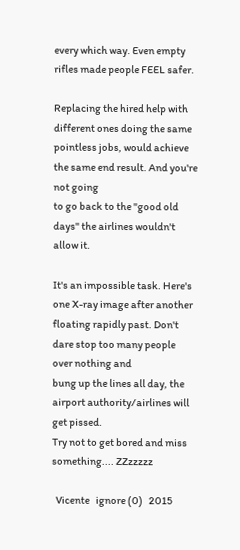every which way. Even empty rifles made people FEEL safer.

Replacing the hired help with different ones doing the same
pointless jobs, would achieve the same end result. And you're not going
to go back to the "good old days" the airlines wouldn't allow it.

It's an impossible task. Here's one X-ray image after another
floating rapidly past. Don't dare stop too many people over nothing and
bung up the lines all day, the airport authority/airlines will get pissed.
Try not to get bored and miss something.... ZZzzzzz

  Vicente   ignore (0)   2015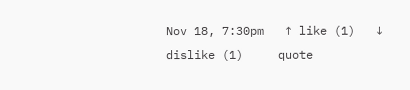Nov 18, 7:30pm   ↑ like (1)   ↓ dislike (1)     quote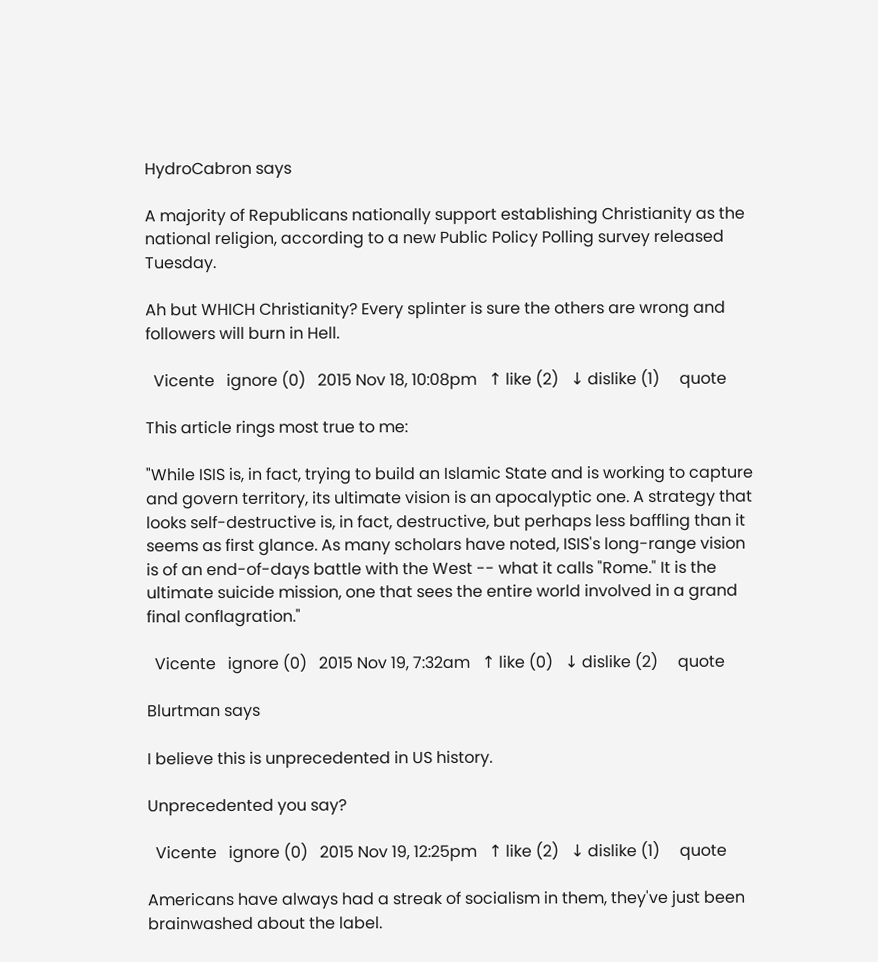HydroCabron says

A majority of Republicans nationally support establishing Christianity as the national religion, according to a new Public Policy Polling survey released Tuesday.

Ah but WHICH Christianity? Every splinter is sure the others are wrong and followers will burn in Hell.

  Vicente   ignore (0)   2015 Nov 18, 10:08pm   ↑ like (2)   ↓ dislike (1)     quote

This article rings most true to me:

"While ISIS is, in fact, trying to build an Islamic State and is working to capture and govern territory, its ultimate vision is an apocalyptic one. A strategy that looks self-destructive is, in fact, destructive, but perhaps less baffling than it seems as first glance. As many scholars have noted, ISIS's long-range vision is of an end-of-days battle with the West -- what it calls "Rome." It is the ultimate suicide mission, one that sees the entire world involved in a grand final conflagration."

  Vicente   ignore (0)   2015 Nov 19, 7:32am   ↑ like (0)   ↓ dislike (2)     quote

Blurtman says

I believe this is unprecedented in US history.

Unprecedented you say?

  Vicente   ignore (0)   2015 Nov 19, 12:25pm   ↑ like (2)   ↓ dislike (1)     quote

Americans have always had a streak of socialism in them, they've just been brainwashed about the label.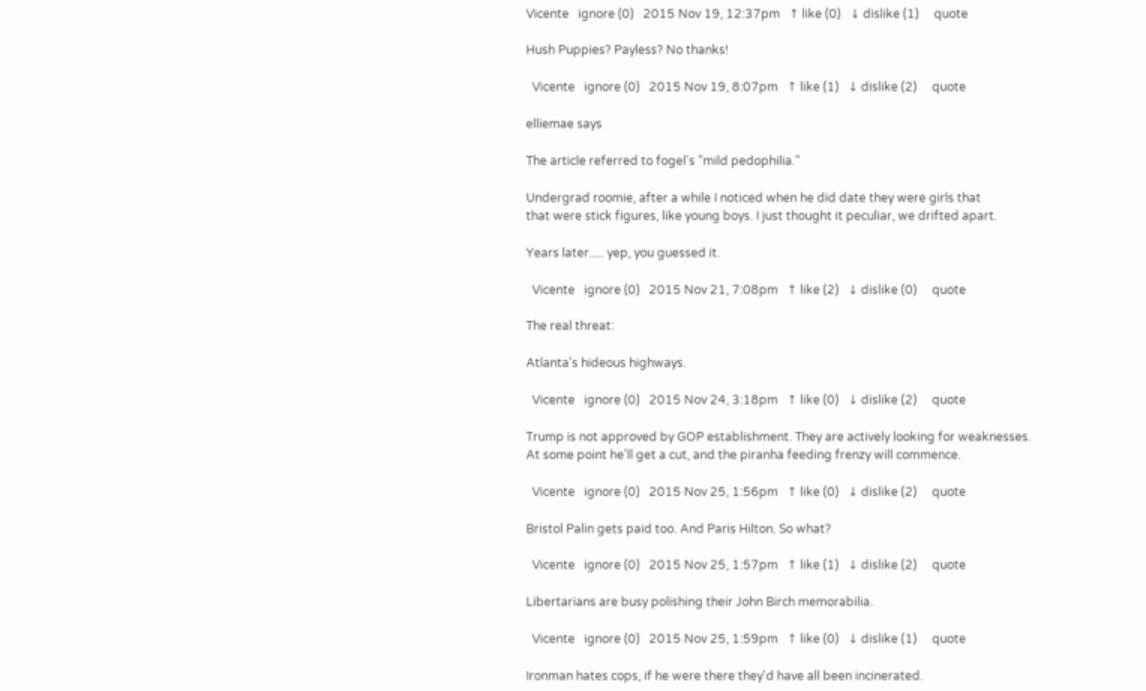Vicente   ignore (0)   2015 Nov 19, 12:37pm   ↑ like (0)   ↓ dislike (1)     quote

Hush Puppies? Payless? No thanks!

  Vicente   ignore (0)   2015 Nov 19, 8:07pm   ↑ like (1)   ↓ dislike (2)     quote

elliemae says

The article referred to fogel's "mild pedophilia."

Undergrad roomie, after a while I noticed when he did date they were girls that
that were stick figures, like young boys. I just thought it peculiar, we drifted apart.

Years later..... yep, you guessed it.

  Vicente   ignore (0)   2015 Nov 21, 7:08pm   ↑ like (2)   ↓ dislike (0)     quote

The real threat:

Atlanta's hideous highways.

  Vicente   ignore (0)   2015 Nov 24, 3:18pm   ↑ like (0)   ↓ dislike (2)     quote

Trump is not approved by GOP establishment. They are actively looking for weaknesses.
At some point he'll get a cut, and the piranha feeding frenzy will commence.

  Vicente   ignore (0)   2015 Nov 25, 1:56pm   ↑ like (0)   ↓ dislike (2)     quote

Bristol Palin gets paid too. And Paris Hilton. So what?

  Vicente   ignore (0)   2015 Nov 25, 1:57pm   ↑ like (1)   ↓ dislike (2)     quote

Libertarians are busy polishing their John Birch memorabilia.

  Vicente   ignore (0)   2015 Nov 25, 1:59pm   ↑ like (0)   ↓ dislike (1)     quote

Ironman hates cops, if he were there they'd have all been incinerated.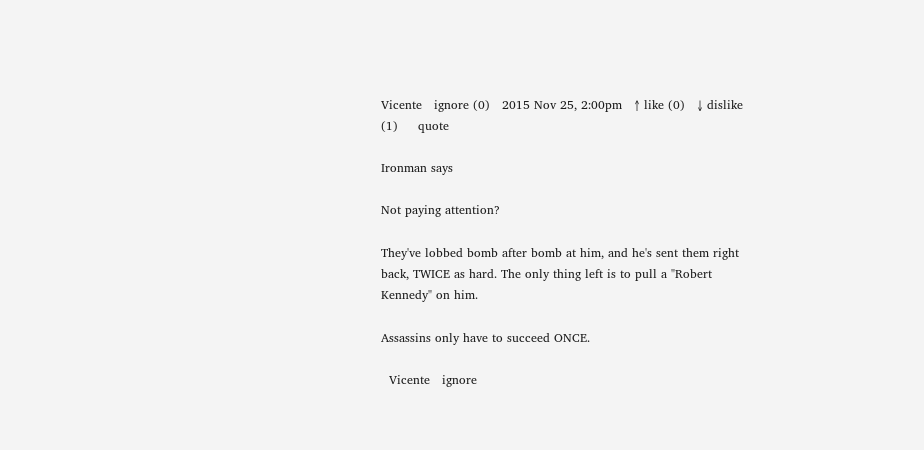Vicente   ignore (0)   2015 Nov 25, 2:00pm   ↑ like (0)   ↓ dislike (1)     quote

Ironman says

Not paying attention?

They've lobbed bomb after bomb at him, and he's sent them right back, TWICE as hard. The only thing left is to pull a "Robert Kennedy" on him.

Assassins only have to succeed ONCE.

  Vicente   ignore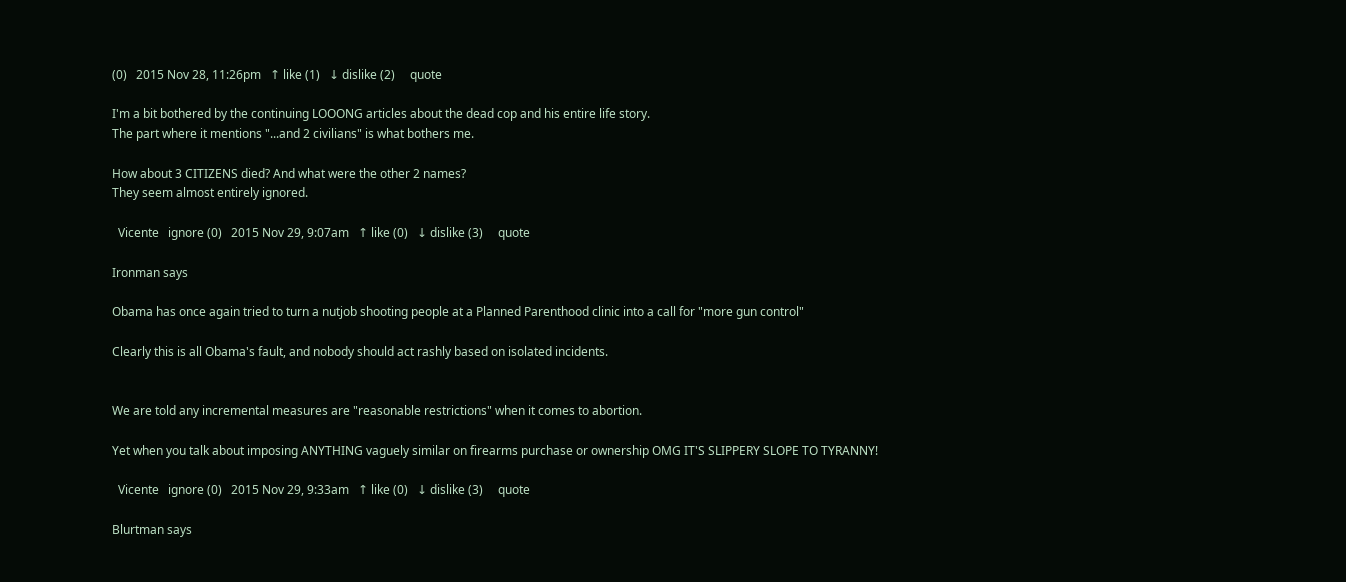(0)   2015 Nov 28, 11:26pm   ↑ like (1)   ↓ dislike (2)     quote

I'm a bit bothered by the continuing LOOONG articles about the dead cop and his entire life story.
The part where it mentions "...and 2 civilians" is what bothers me.

How about 3 CITIZENS died? And what were the other 2 names?
They seem almost entirely ignored.

  Vicente   ignore (0)   2015 Nov 29, 9:07am   ↑ like (0)   ↓ dislike (3)     quote

Ironman says

Obama has once again tried to turn a nutjob shooting people at a Planned Parenthood clinic into a call for "more gun control"

Clearly this is all Obama's fault, and nobody should act rashly based on isolated incidents.


We are told any incremental measures are "reasonable restrictions" when it comes to abortion.

Yet when you talk about imposing ANYTHING vaguely similar on firearms purchase or ownership OMG IT'S SLIPPERY SLOPE TO TYRANNY!

  Vicente   ignore (0)   2015 Nov 29, 9:33am   ↑ like (0)   ↓ dislike (3)     quote

Blurtman says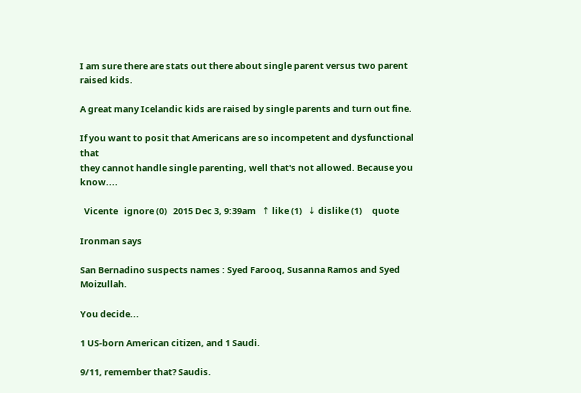I am sure there are stats out there about single parent versus two parent raised kids.

A great many Icelandic kids are raised by single parents and turn out fine.

If you want to posit that Americans are so incompetent and dysfunctional that
they cannot handle single parenting, well that's not allowed. Because you know....

  Vicente   ignore (0)   2015 Dec 3, 9:39am   ↑ like (1)   ↓ dislike (1)     quote

Ironman says

San Bernadino suspects names : Syed Farooq, Susanna Ramos and Syed Moizullah.

You decide...

1 US-born American citizen, and 1 Saudi.

9/11, remember that? Saudis.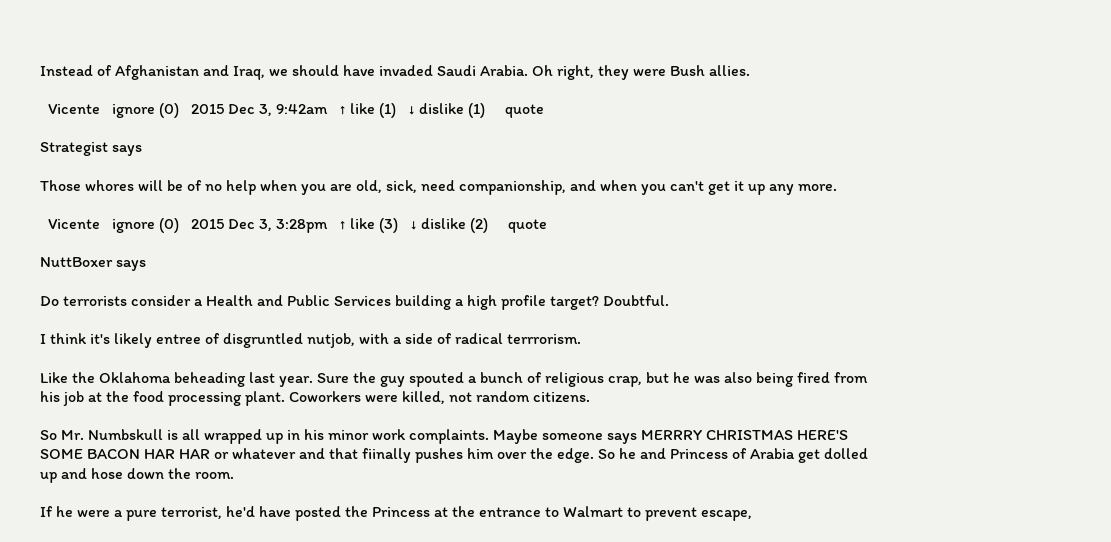Instead of Afghanistan and Iraq, we should have invaded Saudi Arabia. Oh right, they were Bush allies.

  Vicente   ignore (0)   2015 Dec 3, 9:42am   ↑ like (1)   ↓ dislike (1)     quote

Strategist says

Those whores will be of no help when you are old, sick, need companionship, and when you can't get it up any more.

  Vicente   ignore (0)   2015 Dec 3, 3:28pm   ↑ like (3)   ↓ dislike (2)     quote

NuttBoxer says

Do terrorists consider a Health and Public Services building a high profile target? Doubtful.

I think it's likely entree of disgruntled nutjob, with a side of radical terrrorism.

Like the Oklahoma beheading last year. Sure the guy spouted a bunch of religious crap, but he was also being fired from his job at the food processing plant. Coworkers were killed, not random citizens.

So Mr. Numbskull is all wrapped up in his minor work complaints. Maybe someone says MERRRY CHRISTMAS HERE'S SOME BACON HAR HAR or whatever and that fiinally pushes him over the edge. So he and Princess of Arabia get dolled up and hose down the room.

If he were a pure terrorist, he'd have posted the Princess at the entrance to Walmart to prevent escape,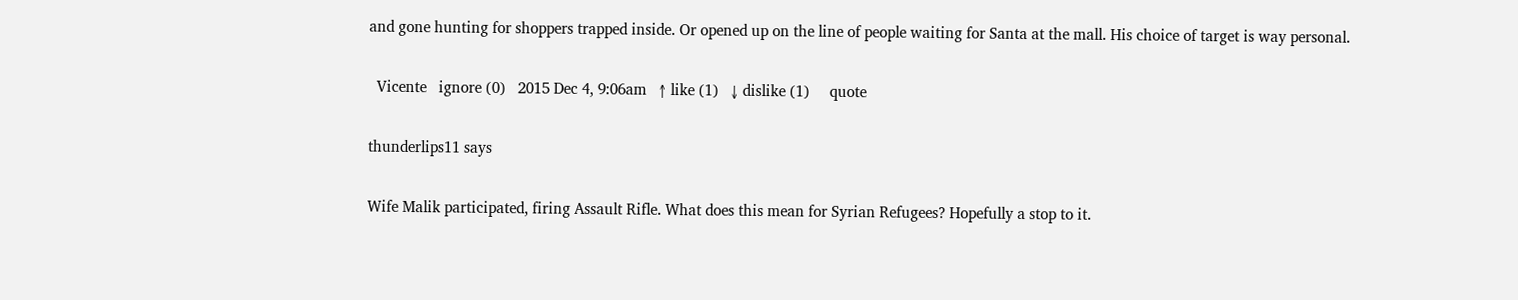and gone hunting for shoppers trapped inside. Or opened up on the line of people waiting for Santa at the mall. His choice of target is way personal.

  Vicente   ignore (0)   2015 Dec 4, 9:06am   ↑ like (1)   ↓ dislike (1)     quote

thunderlips11 says

Wife Malik participated, firing Assault Rifle. What does this mean for Syrian Refugees? Hopefully a stop to it.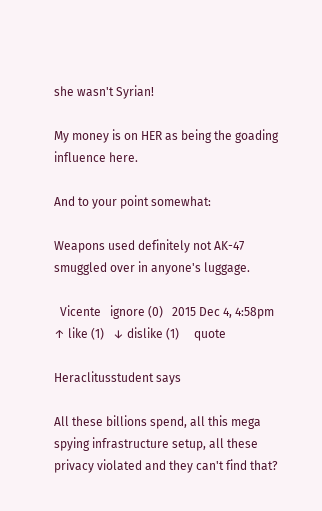she wasn't Syrian!

My money is on HER as being the goading influence here.

And to your point somewhat:

Weapons used definitely not AK-47 smuggled over in anyone's luggage.

  Vicente   ignore (0)   2015 Dec 4, 4:58pm   ↑ like (1)   ↓ dislike (1)     quote

Heraclitusstudent says

All these billions spend, all this mega spying infrastructure setup, all these privacy violated and they can't find that?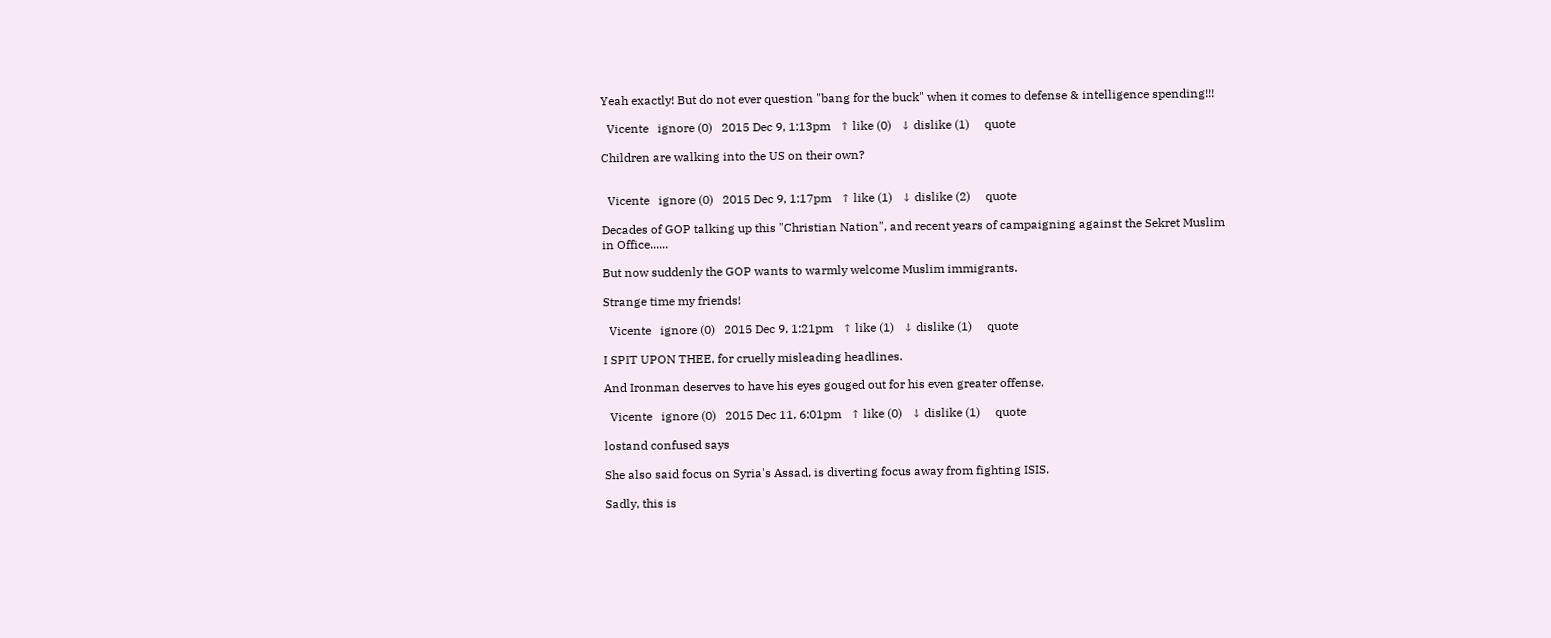Yeah exactly! But do not ever question "bang for the buck" when it comes to defense & intelligence spending!!!

  Vicente   ignore (0)   2015 Dec 9, 1:13pm   ↑ like (0)   ↓ dislike (1)     quote

Children are walking into the US on their own?


  Vicente   ignore (0)   2015 Dec 9, 1:17pm   ↑ like (1)   ↓ dislike (2)     quote

Decades of GOP talking up this "Christian Nation", and recent years of campaigning against the Sekret Muslim in Office......

But now suddenly the GOP wants to warmly welcome Muslim immigrants.

Strange time my friends!

  Vicente   ignore (0)   2015 Dec 9, 1:21pm   ↑ like (1)   ↓ dislike (1)     quote

I SPIT UPON THEE, for cruelly misleading headlines.

And Ironman deserves to have his eyes gouged out for his even greater offense.

  Vicente   ignore (0)   2015 Dec 11, 6:01pm   ↑ like (0)   ↓ dislike (1)     quote

lostand confused says

She also said focus on Syria's Assad, is diverting focus away from fighting ISIS.

Sadly, this is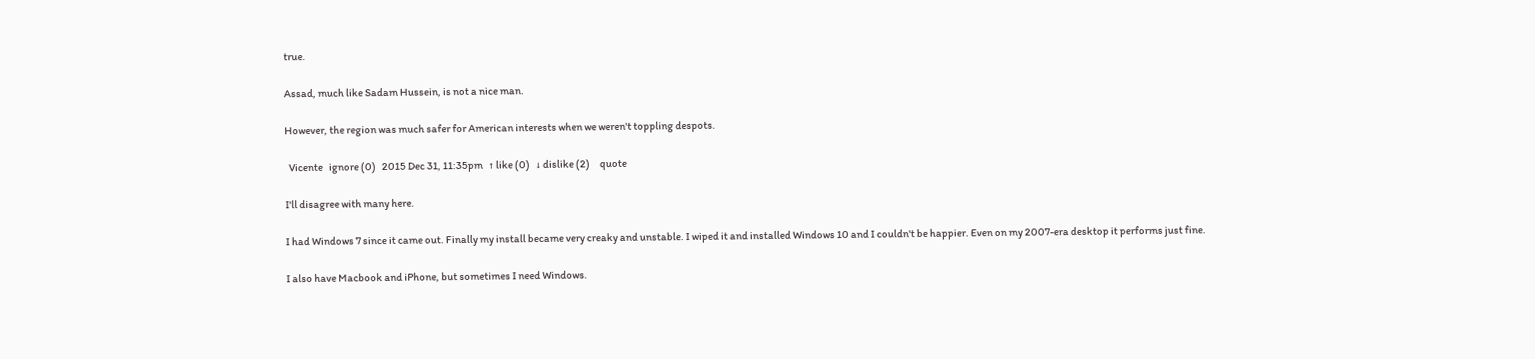true.

Assad, much like Sadam Hussein, is not a nice man.

However, the region was much safer for American interests when we weren't toppling despots.

  Vicente   ignore (0)   2015 Dec 31, 11:35pm   ↑ like (0)   ↓ dislike (2)     quote

I'll disagree with many here.

I had Windows 7 since it came out. Finally my install became very creaky and unstable. I wiped it and installed Windows 10 and I couldn't be happier. Even on my 2007-era desktop it performs just fine.

I also have Macbook and iPhone, but sometimes I need Windows.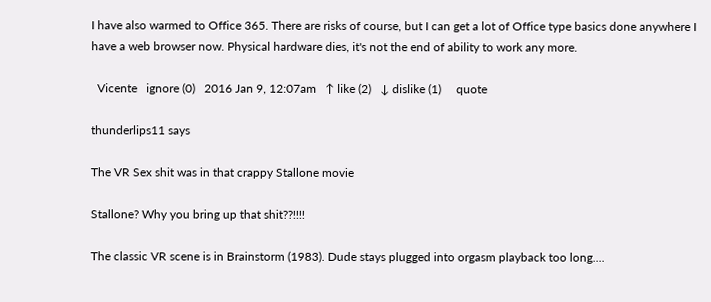I have also warmed to Office 365. There are risks of course, but I can get a lot of Office type basics done anywhere I have a web browser now. Physical hardware dies, it's not the end of ability to work any more.

  Vicente   ignore (0)   2016 Jan 9, 12:07am   ↑ like (2)   ↓ dislike (1)     quote

thunderlips11 says

The VR Sex shit was in that crappy Stallone movie

Stallone? Why you bring up that shit??!!!!

The classic VR scene is in Brainstorm (1983). Dude stays plugged into orgasm playback too long....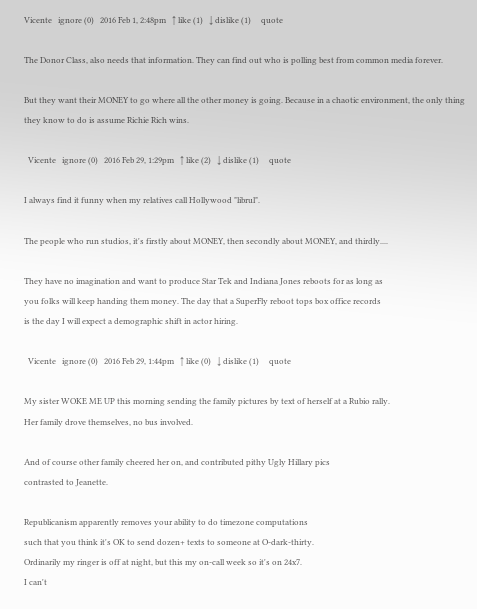Vicente   ignore (0)   2016 Feb 1, 2:48pm   ↑ like (1)   ↓ dislike (1)     quote

The Donor Class, also needs that information. They can find out who is polling best from common media forever.

But they want their MONEY to go where all the other money is going. Because in a chaotic environment, the only thing they know to do is assume Richie Rich wins.

  Vicente   ignore (0)   2016 Feb 29, 1:29pm   ↑ like (2)   ↓ dislike (1)     quote

I always find it funny when my relatives call Hollywood "librul".

The people who run studios, it's firstly about MONEY, then secondly about MONEY, and thirdly....

They have no imagination and want to produce Star Tek and Indiana Jones reboots for as long as
you folks will keep handing them money. The day that a SuperFly reboot tops box office records
is the day I will expect a demographic shift in actor hiring.

  Vicente   ignore (0)   2016 Feb 29, 1:44pm   ↑ like (0)   ↓ dislike (1)     quote

My sister WOKE ME UP this morning sending the family pictures by text of herself at a Rubio rally.
Her family drove themselves, no bus involved.

And of course other family cheered her on, and contributed pithy Ugly Hillary pics
contrasted to Jeanette.

Republicanism apparently removes your ability to do timezone computations
such that you think it's OK to send dozen+ texts to someone at O-dark-thirty.
Ordinarily my ringer is off at night, but this my on-call week so it's on 24x7.
I can't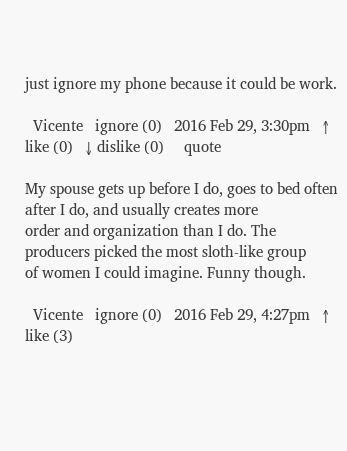just ignore my phone because it could be work.

  Vicente   ignore (0)   2016 Feb 29, 3:30pm   ↑ like (0)   ↓ dislike (0)     quote

My spouse gets up before I do, goes to bed often after I do, and usually creates more
order and organization than I do. The producers picked the most sloth-like group
of women I could imagine. Funny though.

  Vicente   ignore (0)   2016 Feb 29, 4:27pm   ↑ like (3)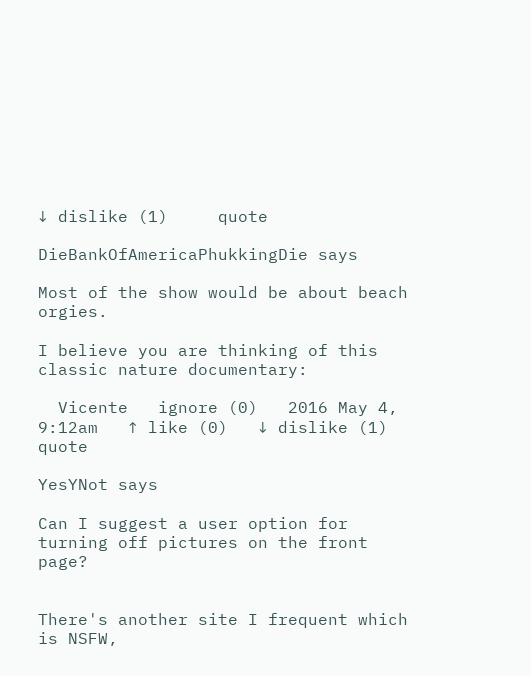↓ dislike (1)     quote

DieBankOfAmericaPhukkingDie says

Most of the show would be about beach orgies.

I believe you are thinking of this classic nature documentary:

  Vicente   ignore (0)   2016 May 4, 9:12am   ↑ like (0)   ↓ dislike (1)     quote

YesYNot says

Can I suggest a user option for turning off pictures on the front page?


There's another site I frequent which is NSFW,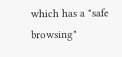which has a "safe browsing"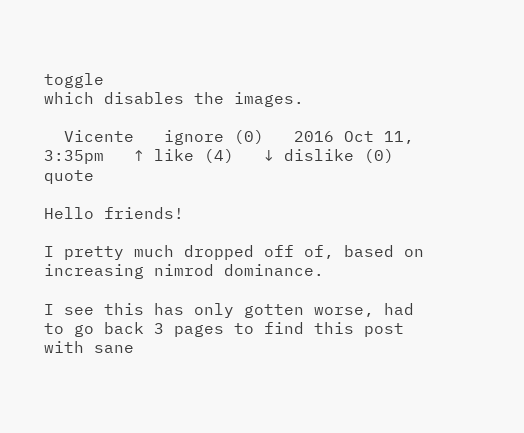toggle
which disables the images.

  Vicente   ignore (0)   2016 Oct 11, 3:35pm   ↑ like (4)   ↓ dislike (0)     quote

Hello friends!

I pretty much dropped off of, based on increasing nimrod dominance.

I see this has only gotten worse, had to go back 3 pages to find this post with sane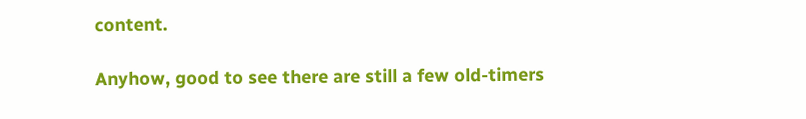content.

Anyhow, good to see there are still a few old-timers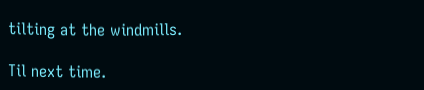tilting at the windmills.

Til next time.